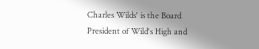Charles Wilds' is the Board President of Wild's High and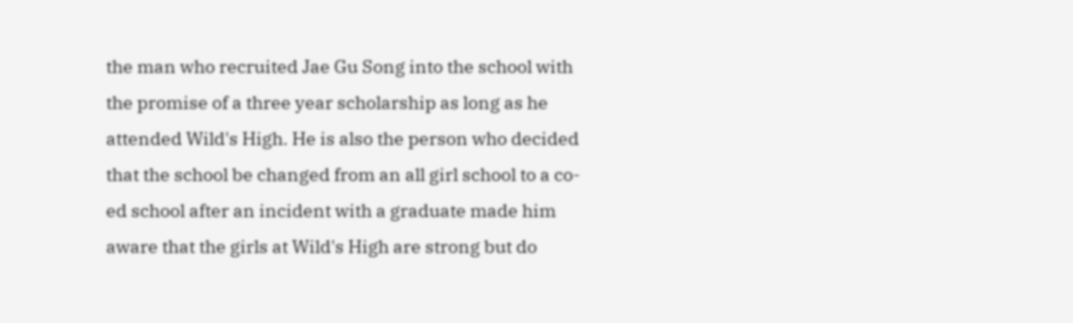the man who recruited Jae Gu Song into the school with the promise of a three year scholarship as long as he attended Wild's High. He is also the person who decided that the school be changed from an all girl school to a co-ed school after an incident with a graduate made him aware that the girls at Wild's High are strong but do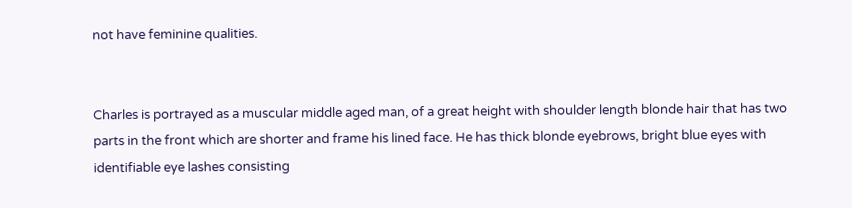not have feminine qualities.


Charles is portrayed as a muscular middle aged man, of a great height with shoulder length blonde hair that has two parts in the front which are shorter and frame his lined face. He has thick blonde eyebrows, bright blue eyes with identifiable eye lashes consisting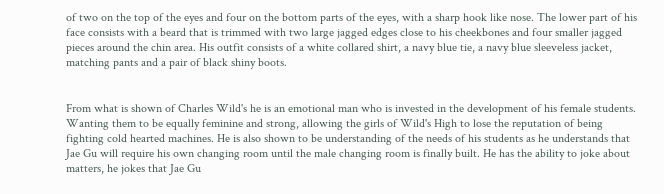of two on the top of the eyes and four on the bottom parts of the eyes, with a sharp hook like nose. The lower part of his face consists with a beard that is trimmed with two large jagged edges close to his cheekbones and four smaller jagged pieces around the chin area. His outfit consists of a white collared shirt, a navy blue tie, a navy blue sleeveless jacket, matching pants and a pair of black shiny boots.


From what is shown of Charles Wild's he is an emotional man who is invested in the development of his female students. Wanting them to be equally feminine and strong, allowing the girls of Wild's High to lose the reputation of being fighting cold hearted machines. He is also shown to be understanding of the needs of his students as he understands that Jae Gu will require his own changing room until the male changing room is finally built. He has the ability to joke about matters, he jokes that Jae Gu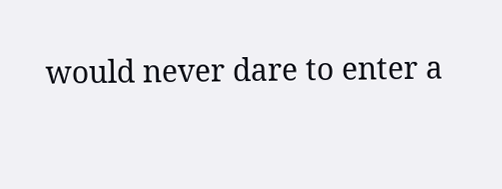would never dare to enter a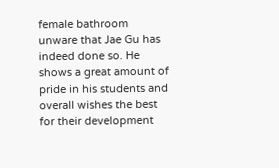female bathroom unware that Jae Gu has indeed done so. He shows a great amount of pride in his students and overall wishes the best for their development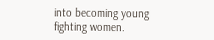into becoming young fighting women.